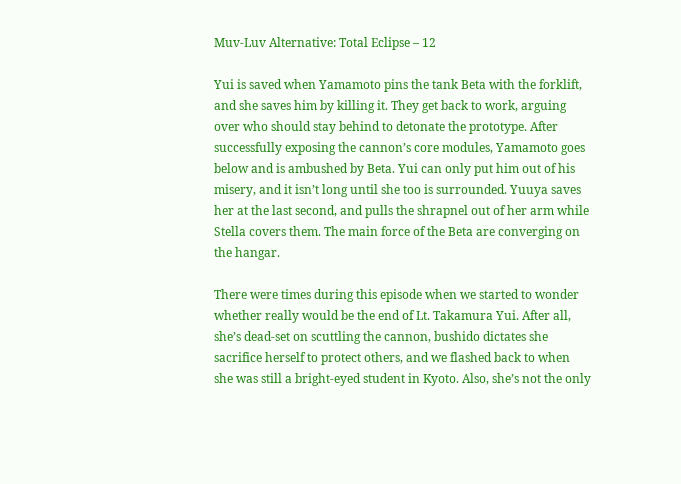Muv-Luv Alternative: Total Eclipse – 12

Yui is saved when Yamamoto pins the tank Beta with the forklift, and she saves him by killing it. They get back to work, arguing over who should stay behind to detonate the prototype. After successfully exposing the cannon’s core modules, Yamamoto goes below and is ambushed by Beta. Yui can only put him out of his misery, and it isn’t long until she too is surrounded. Yuuya saves her at the last second, and pulls the shrapnel out of her arm while Stella covers them. The main force of the Beta are converging on the hangar.

There were times during this episode when we started to wonder whether really would be the end of Lt. Takamura Yui. After all, she’s dead-set on scuttling the cannon, bushido dictates she sacrifice herself to protect others, and we flashed back to when she was still a bright-eyed student in Kyoto. Also, she’s not the only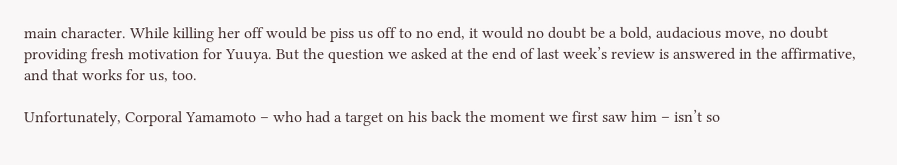main character. While killing her off would be piss us off to no end, it would no doubt be a bold, audacious move, no doubt providing fresh motivation for Yuuya. But the question we asked at the end of last week’s review is answered in the affirmative, and that works for us, too.

Unfortunately, Corporal Yamamoto – who had a target on his back the moment we first saw him – isn’t so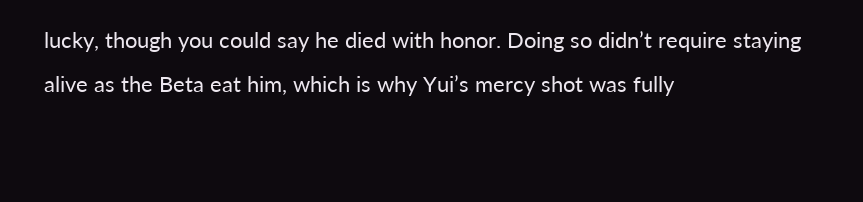lucky, though you could say he died with honor. Doing so didn’t require staying alive as the Beta eat him, which is why Yui’s mercy shot was fully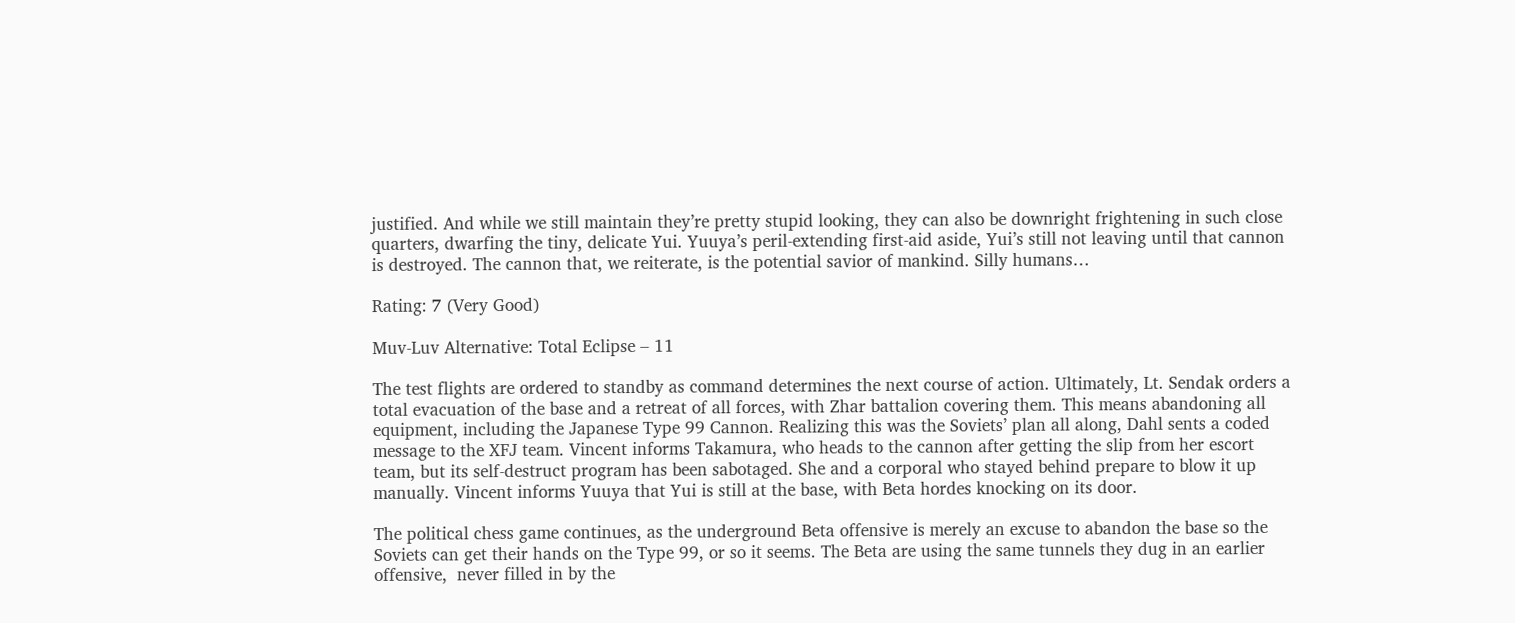justified. And while we still maintain they’re pretty stupid looking, they can also be downright frightening in such close quarters, dwarfing the tiny, delicate Yui. Yuuya’s peril-extending first-aid aside, Yui’s still not leaving until that cannon is destroyed. The cannon that, we reiterate, is the potential savior of mankind. Silly humans…

Rating: 7 (Very Good)

Muv-Luv Alternative: Total Eclipse – 11

The test flights are ordered to standby as command determines the next course of action. Ultimately, Lt. Sendak orders a total evacuation of the base and a retreat of all forces, with Zhar battalion covering them. This means abandoning all equipment, including the Japanese Type 99 Cannon. Realizing this was the Soviets’ plan all along, Dahl sents a coded message to the XFJ team. Vincent informs Takamura, who heads to the cannon after getting the slip from her escort team, but its self-destruct program has been sabotaged. She and a corporal who stayed behind prepare to blow it up manually. Vincent informs Yuuya that Yui is still at the base, with Beta hordes knocking on its door.

The political chess game continues, as the underground Beta offensive is merely an excuse to abandon the base so the Soviets can get their hands on the Type 99, or so it seems. The Beta are using the same tunnels they dug in an earlier offensive,  never filled in by the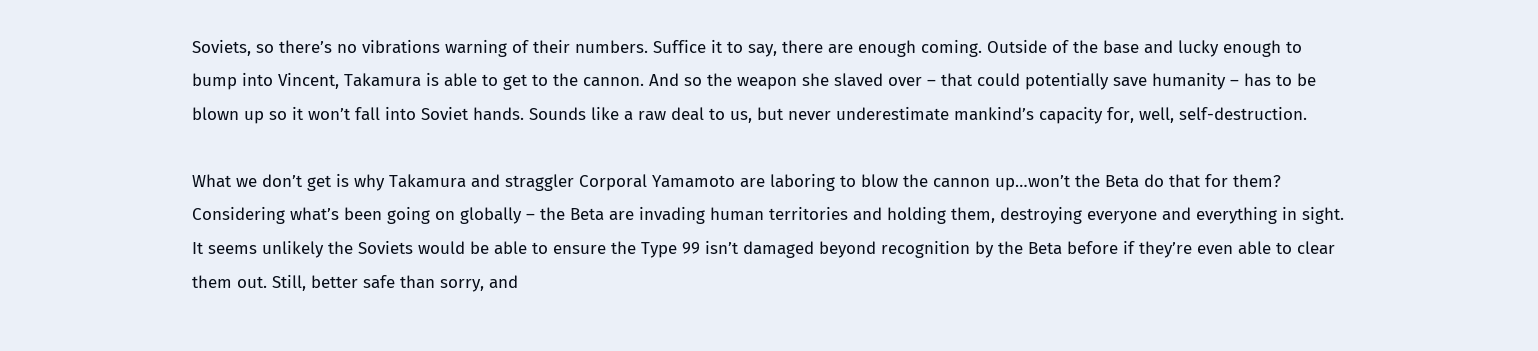Soviets, so there’s no vibrations warning of their numbers. Suffice it to say, there are enough coming. Outside of the base and lucky enough to bump into Vincent, Takamura is able to get to the cannon. And so the weapon she slaved over – that could potentially save humanity – has to be blown up so it won’t fall into Soviet hands. Sounds like a raw deal to us, but never underestimate mankind’s capacity for, well, self-destruction.

What we don’t get is why Takamura and straggler Corporal Yamamoto are laboring to blow the cannon up…won’t the Beta do that for them? Considering what’s been going on globally – the Beta are invading human territories and holding them, destroying everyone and everything in sight. It seems unlikely the Soviets would be able to ensure the Type 99 isn’t damaged beyond recognition by the Beta before if they’re even able to clear them out. Still, better safe than sorry, and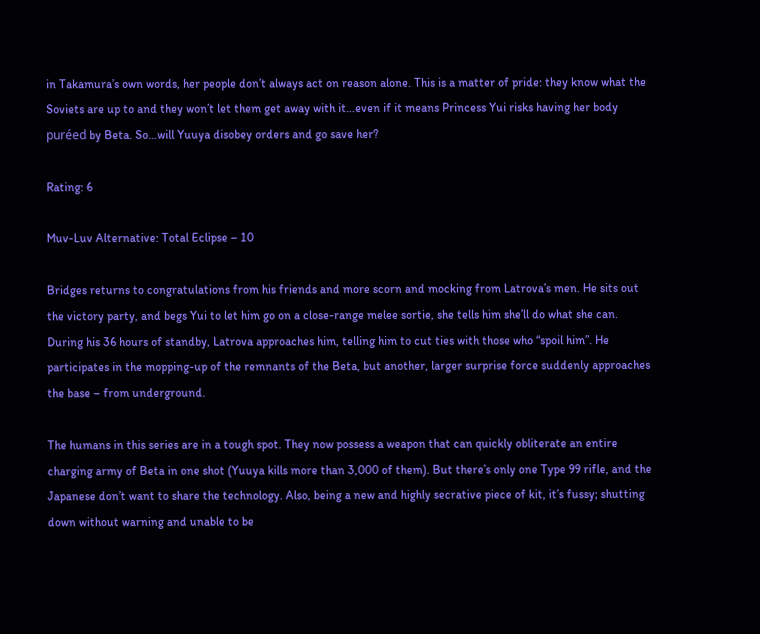in Takamura’s own words, her people don’t always act on reason alone. This is a matter of pride: they know what the Soviets are up to and they won’t let them get away with it…even if it means Princess Yui risks having her body puréed by Beta. So…will Yuuya disobey orders and go save her?

Rating: 6

Muv-Luv Alternative: Total Eclipse – 10

Bridges returns to congratulations from his friends and more scorn and mocking from Latrova’s men. He sits out the victory party, and begs Yui to let him go on a close-range melee sortie, she tells him she’ll do what she can. During his 36 hours of standby, Latrova approaches him, telling him to cut ties with those who “spoil him”. He participates in the mopping-up of the remnants of the Beta, but another, larger surprise force suddenly approaches the base – from underground.

The humans in this series are in a tough spot. They now possess a weapon that can quickly obliterate an entire charging army of Beta in one shot (Yuuya kills more than 3,000 of them). But there’s only one Type 99 rifle, and the Japanese don’t want to share the technology. Also, being a new and highly secrative piece of kit, it’s fussy; shutting down without warning and unable to be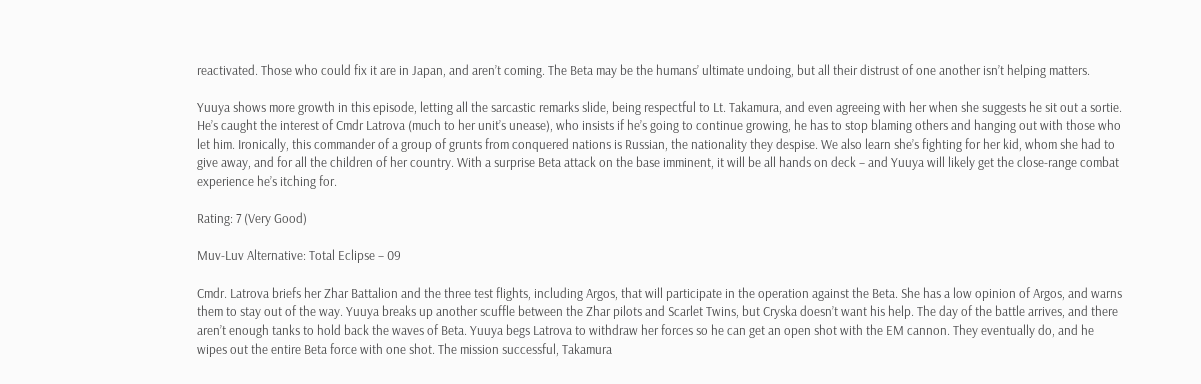reactivated. Those who could fix it are in Japan, and aren’t coming. The Beta may be the humans’ ultimate undoing, but all their distrust of one another isn’t helping matters.

Yuuya shows more growth in this episode, letting all the sarcastic remarks slide, being respectful to Lt. Takamura, and even agreeing with her when she suggests he sit out a sortie. He’s caught the interest of Cmdr Latrova (much to her unit’s unease), who insists if he’s going to continue growing, he has to stop blaming others and hanging out with those who let him. Ironically, this commander of a group of grunts from conquered nations is Russian, the nationality they despise. We also learn she’s fighting for her kid, whom she had to give away, and for all the children of her country. With a surprise Beta attack on the base imminent, it will be all hands on deck – and Yuuya will likely get the close-range combat experience he’s itching for.

Rating: 7 (Very Good)

Muv-Luv Alternative: Total Eclipse – 09

Cmdr. Latrova briefs her Zhar Battalion and the three test flights, including Argos, that will participate in the operation against the Beta. She has a low opinion of Argos, and warns them to stay out of the way. Yuuya breaks up another scuffle between the Zhar pilots and Scarlet Twins, but Cryska doesn’t want his help. The day of the battle arrives, and there aren’t enough tanks to hold back the waves of Beta. Yuuya begs Latrova to withdraw her forces so he can get an open shot with the EM cannon. They eventually do, and he wipes out the entire Beta force with one shot. The mission successful, Takamura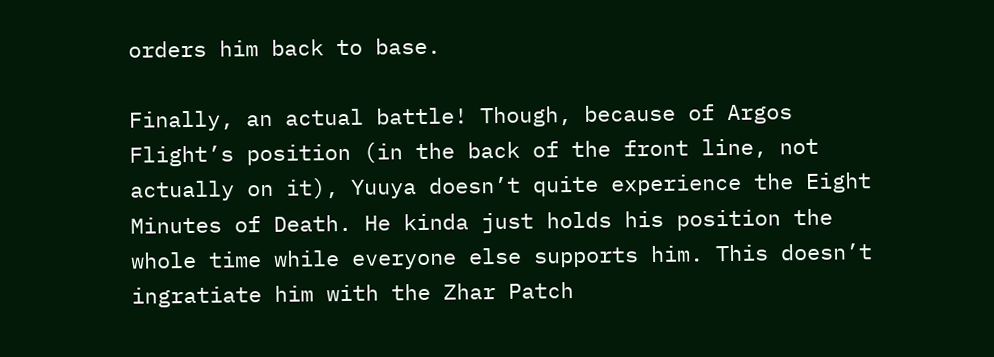orders him back to base.

Finally, an actual battle! Though, because of Argos Flight’s position (in the back of the front line, not actually on it), Yuuya doesn’t quite experience the Eight Minutes of Death. He kinda just holds his position the whole time while everyone else supports him. This doesn’t ingratiate him with the Zhar Patch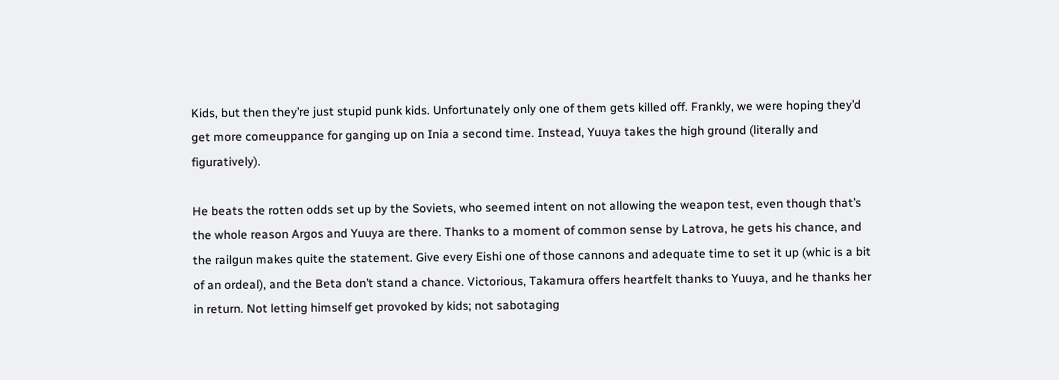Kids, but then they’re just stupid punk kids. Unfortunately only one of them gets killed off. Frankly, we were hoping they’d get more comeuppance for ganging up on Inia a second time. Instead, Yuuya takes the high ground (literally and figuratively).

He beats the rotten odds set up by the Soviets, who seemed intent on not allowing the weapon test, even though that’s the whole reason Argos and Yuuya are there. Thanks to a moment of common sense by Latrova, he gets his chance, and the railgun makes quite the statement. Give every Eishi one of those cannons and adequate time to set it up (whic is a bit of an ordeal), and the Beta don’t stand a chance. Victorious, Takamura offers heartfelt thanks to Yuuya, and he thanks her in return. Not letting himself get provoked by kids; not sabotaging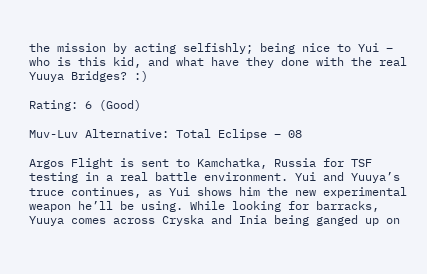the mission by acting selfishly; being nice to Yui – who is this kid, and what have they done with the real Yuuya Bridges? :)

Rating: 6 (Good)

Muv-Luv Alternative: Total Eclipse – 08

Argos Flight is sent to Kamchatka, Russia for TSF testing in a real battle environment. Yui and Yuuya’s truce continues, as Yui shows him the new experimental weapon he’ll be using. While looking for barracks, Yuuya comes across Cryska and Inia being ganged up on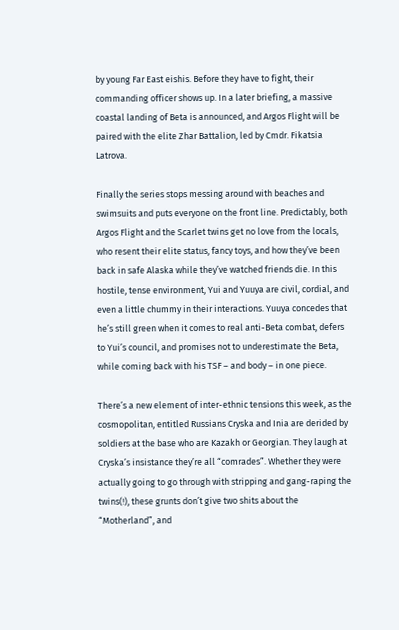by young Far East eishis. Before they have to fight, their commanding officer shows up. In a later briefing, a massive coastal landing of Beta is announced, and Argos Flight will be paired with the elite Zhar Battalion, led by Cmdr. Fikatsia Latrova.

Finally the series stops messing around with beaches and swimsuits and puts everyone on the front line. Predictably, both Argos Flight and the Scarlet twins get no love from the locals, who resent their elite status, fancy toys, and how they’ve been back in safe Alaska while they’ve watched friends die. In this hostile, tense environment, Yui and Yuuya are civil, cordial, and even a little chummy in their interactions. Yuuya concedes that he’s still green when it comes to real anti-Beta combat, defers to Yui’s council, and promises not to underestimate the Beta, while coming back with his TSF – and body – in one piece.

There’s a new element of inter-ethnic tensions this week, as the cosmopolitan, entitled Russians Cryska and Inia are derided by soldiers at the base who are Kazakh or Georgian. They laugh at Cryska’s insistance they’re all “comrades”. Whether they were actually going to go through with stripping and gang-raping the twins(!), these grunts don’t give two shits about the “Motherland”, and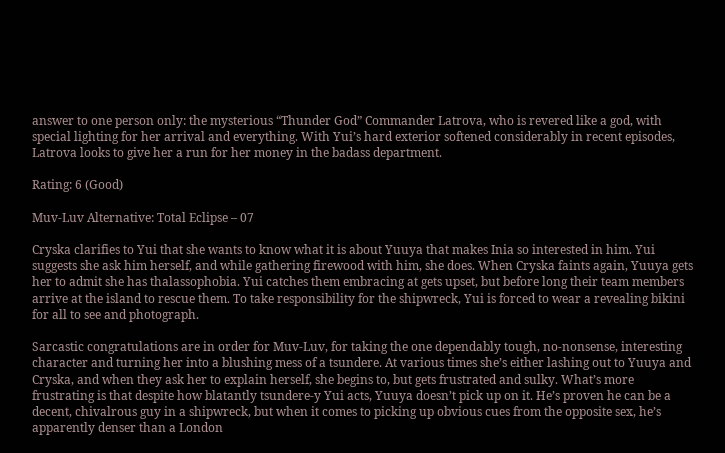answer to one person only: the mysterious “Thunder God” Commander Latrova, who is revered like a god, with special lighting for her arrival and everything. With Yui’s hard exterior softened considerably in recent episodes, Latrova looks to give her a run for her money in the badass department.

Rating: 6 (Good)

Muv-Luv Alternative: Total Eclipse – 07

Cryska clarifies to Yui that she wants to know what it is about Yuuya that makes Inia so interested in him. Yui suggests she ask him herself, and while gathering firewood with him, she does. When Cryska faints again, Yuuya gets her to admit she has thalassophobia. Yui catches them embracing at gets upset, but before long their team members arrive at the island to rescue them. To take responsibility for the shipwreck, Yui is forced to wear a revealing bikini for all to see and photograph.

Sarcastic congratulations are in order for Muv-Luv, for taking the one dependably tough, no-nonsense, interesting character and turning her into a blushing mess of a tsundere. At various times she’s either lashing out to Yuuya and Cryska, and when they ask her to explain herself, she begins to, but gets frustrated and sulky. What’s more frustrating is that despite how blatantly tsundere-y Yui acts, Yuuya doesn’t pick up on it. He’s proven he can be a decent, chivalrous guy in a shipwreck, but when it comes to picking up obvious cues from the opposite sex, he’s apparently denser than a London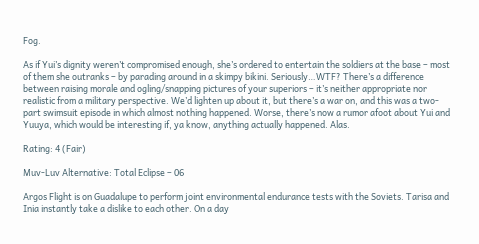Fog.

As if Yui’s dignity weren’t compromised enough, she’s ordered to entertain the soldiers at the base – most of them she outranks – by parading around in a skimpy bikini. Seriously…WTF? There’s a difference between raising morale and ogling/snapping pictures of your superiors – it’s neither appropriate nor realistic from a military perspective. We’d lighten up about it, but there’s a war on, and this was a two-part swimsuit episode in which almost nothing happened. Worse, there’s now a rumor afoot about Yui and Yuuya, which would be interesting if, ya know, anything actually happened. Alas.

Rating: 4 (Fair)

Muv-Luv Alternative: Total Eclipse – 06

Argos Flight is on Guadalupe to perform joint environmental endurance tests with the Soviets. Tarisa and Inia instantly take a dislike to each other. On a day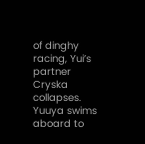of dinghy racing, Yui’s partner Cryska collapses. Yuuya swims aboard to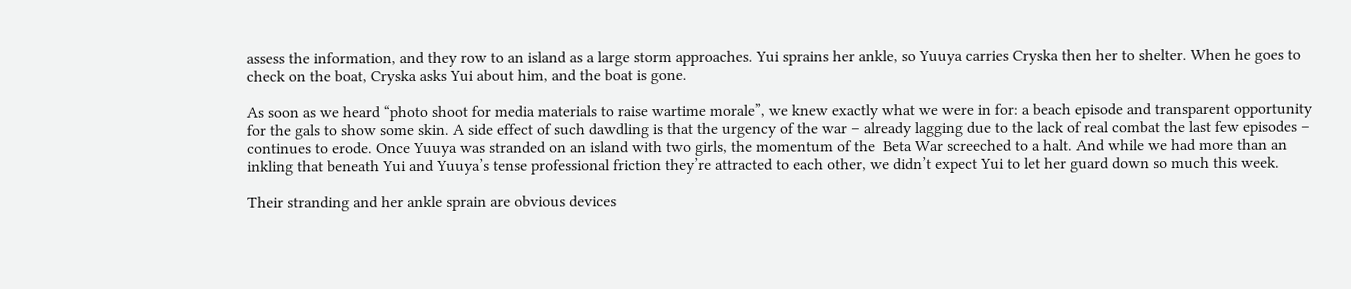assess the information, and they row to an island as a large storm approaches. Yui sprains her ankle, so Yuuya carries Cryska then her to shelter. When he goes to check on the boat, Cryska asks Yui about him, and the boat is gone.

As soon as we heard “photo shoot for media materials to raise wartime morale”, we knew exactly what we were in for: a beach episode and transparent opportunity for the gals to show some skin. A side effect of such dawdling is that the urgency of the war – already lagging due to the lack of real combat the last few episodes – continues to erode. Once Yuuya was stranded on an island with two girls, the momentum of the  Beta War screeched to a halt. And while we had more than an inkling that beneath Yui and Yuuya’s tense professional friction they’re attracted to each other, we didn’t expect Yui to let her guard down so much this week.

Their stranding and her ankle sprain are obvious devices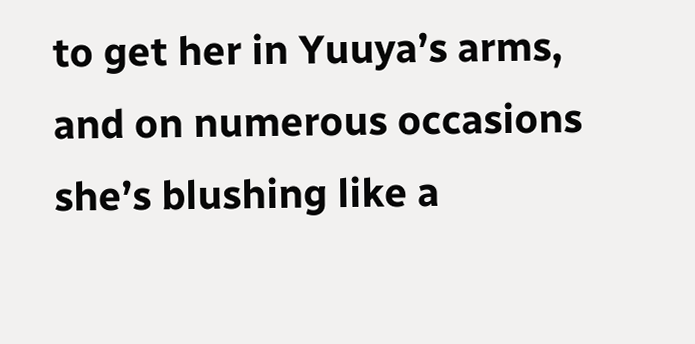to get her in Yuuya’s arms, and on numerous occasions she’s blushing like a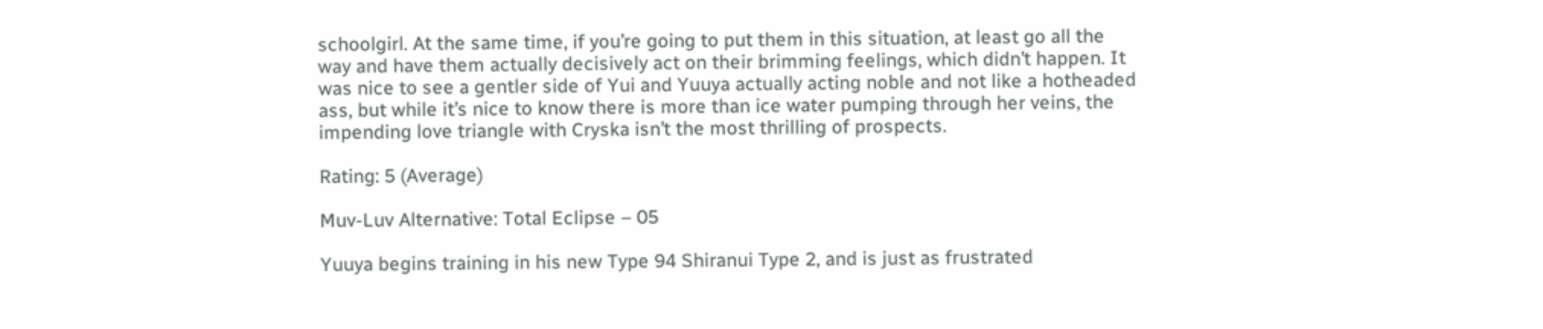schoolgirl. At the same time, if you’re going to put them in this situation, at least go all the way and have them actually decisively act on their brimming feelings, which didn’t happen. It was nice to see a gentler side of Yui and Yuuya actually acting noble and not like a hotheaded ass, but while it’s nice to know there is more than ice water pumping through her veins, the impending love triangle with Cryska isn’t the most thrilling of prospects.

Rating: 5 (Average)

Muv-Luv Alternative: Total Eclipse – 05

Yuuya begins training in his new Type 94 Shiranui Type 2, and is just as frustrated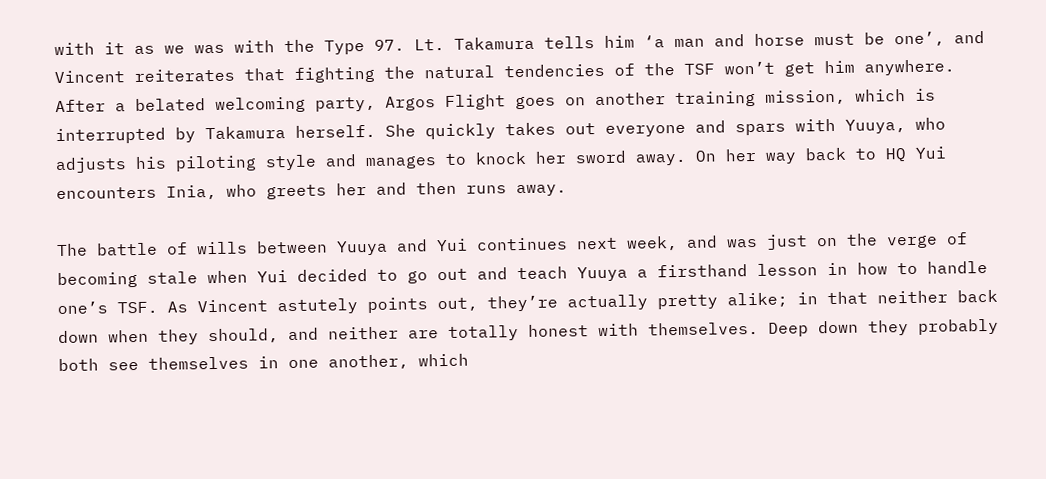with it as we was with the Type 97. Lt. Takamura tells him ‘a man and horse must be one’, and Vincent reiterates that fighting the natural tendencies of the TSF won’t get him anywhere. After a belated welcoming party, Argos Flight goes on another training mission, which is interrupted by Takamura herself. She quickly takes out everyone and spars with Yuuya, who adjusts his piloting style and manages to knock her sword away. On her way back to HQ Yui encounters Inia, who greets her and then runs away.

The battle of wills between Yuuya and Yui continues next week, and was just on the verge of becoming stale when Yui decided to go out and teach Yuuya a firsthand lesson in how to handle one’s TSF. As Vincent astutely points out, they’re actually pretty alike; in that neither back down when they should, and neither are totally honest with themselves. Deep down they probably both see themselves in one another, which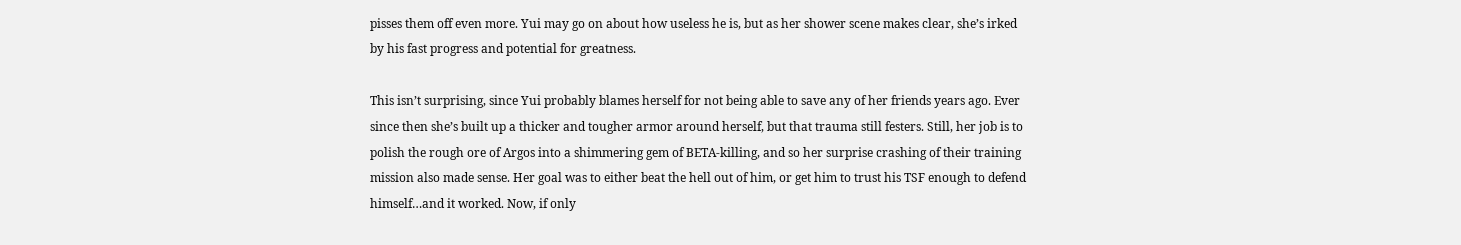pisses them off even more. Yui may go on about how useless he is, but as her shower scene makes clear, she’s irked by his fast progress and potential for greatness.

This isn’t surprising, since Yui probably blames herself for not being able to save any of her friends years ago. Ever since then she’s built up a thicker and tougher armor around herself, but that trauma still festers. Still, her job is to polish the rough ore of Argos into a shimmering gem of BETA-killing, and so her surprise crashing of their training mission also made sense. Her goal was to either beat the hell out of him, or get him to trust his TSF enough to defend himself…and it worked. Now, if only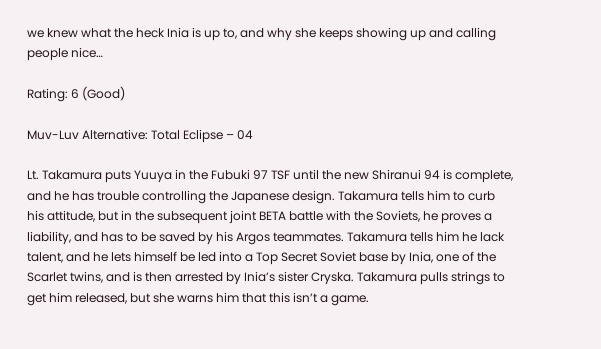we knew what the heck Inia is up to, and why she keeps showing up and calling people nice…

Rating: 6 (Good)

Muv-Luv Alternative: Total Eclipse – 04

Lt. Takamura puts Yuuya in the Fubuki 97 TSF until the new Shiranui 94 is complete, and he has trouble controlling the Japanese design. Takamura tells him to curb his attitude, but in the subsequent joint BETA battle with the Soviets, he proves a liability, and has to be saved by his Argos teammates. Takamura tells him he lack talent, and he lets himself be led into a Top Secret Soviet base by Inia, one of the Scarlet twins, and is then arrested by Inia’s sister Cryska. Takamura pulls strings to get him released, but she warns him that this isn’t a game.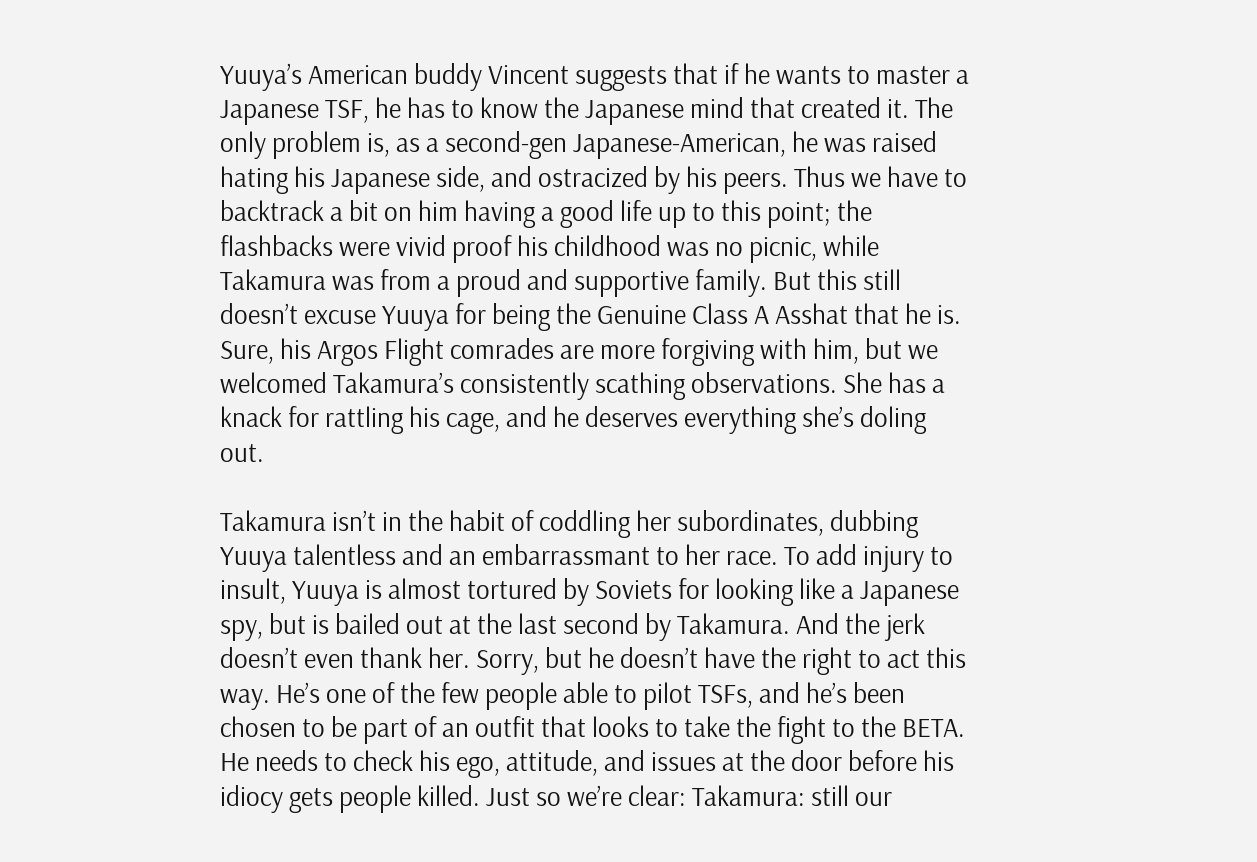Yuuya’s American buddy Vincent suggests that if he wants to master a Japanese TSF, he has to know the Japanese mind that created it. The only problem is, as a second-gen Japanese-American, he was raised hating his Japanese side, and ostracized by his peers. Thus we have to backtrack a bit on him having a good life up to this point; the flashbacks were vivid proof his childhood was no picnic, while Takamura was from a proud and supportive family. But this still doesn’t excuse Yuuya for being the Genuine Class A Asshat that he is. Sure, his Argos Flight comrades are more forgiving with him, but we welcomed Takamura’s consistently scathing observations. She has a knack for rattling his cage, and he deserves everything she’s doling out.

Takamura isn’t in the habit of coddling her subordinates, dubbing Yuuya talentless and an embarrassmant to her race. To add injury to insult, Yuuya is almost tortured by Soviets for looking like a Japanese spy, but is bailed out at the last second by Takamura. And the jerk doesn’t even thank her. Sorry, but he doesn’t have the right to act this way. He’s one of the few people able to pilot TSFs, and he’s been chosen to be part of an outfit that looks to take the fight to the BETA. He needs to check his ego, attitude, and issues at the door before his idiocy gets people killed. Just so we’re clear: Takamura: still our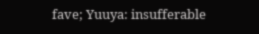fave; Yuuya: insufferable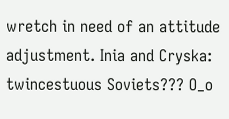wretch in need of an attitude adjustment. Inia and Cryska: twincestuous Soviets??? O_o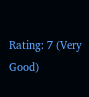Rating: 7 (Very Good)